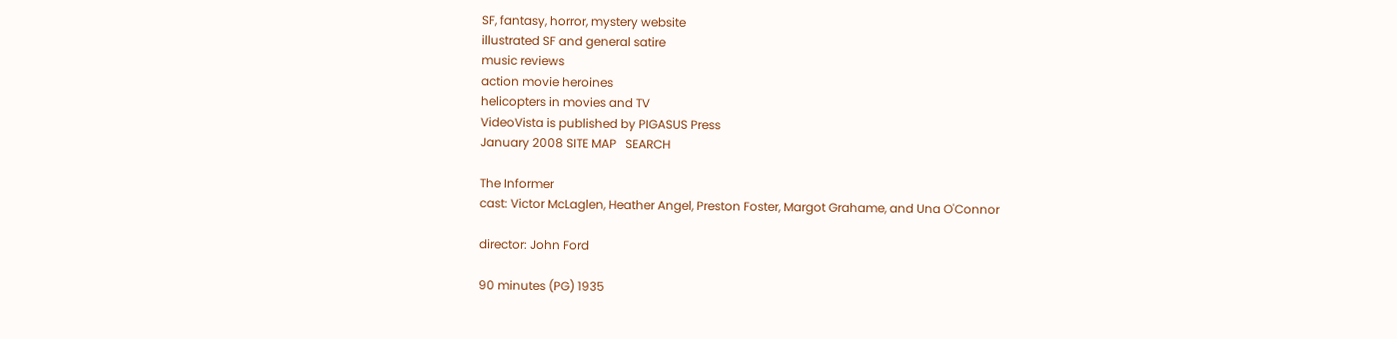SF, fantasy, horror, mystery website
illustrated SF and general satire
music reviews
action movie heroines
helicopters in movies and TV
VideoVista is published by PIGASUS Press
January 2008 SITE MAP   SEARCH

The Informer
cast: Victor McLaglen, Heather Angel, Preston Foster, Margot Grahame, and Una O'Connor

director: John Ford

90 minutes (PG) 1935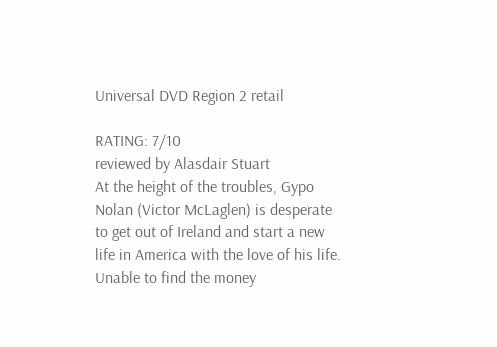Universal DVD Region 2 retail

RATING: 7/10
reviewed by Alasdair Stuart
At the height of the troubles, Gypo Nolan (Victor McLaglen) is desperate to get out of Ireland and start a new life in America with the love of his life. Unable to find the money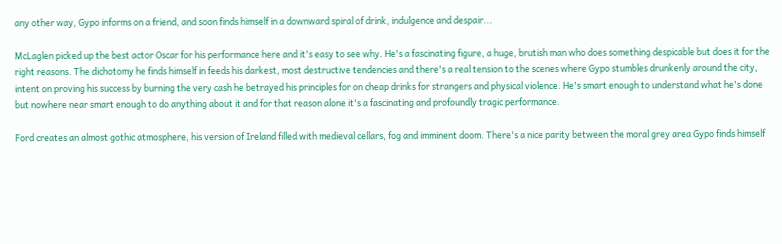any other way, Gypo informs on a friend, and soon finds himself in a downward spiral of drink, indulgence and despair...

McLaglen picked up the best actor Oscar for his performance here and it's easy to see why. He's a fascinating figure, a huge, brutish man who does something despicable but does it for the right reasons. The dichotomy he finds himself in feeds his darkest, most destructive tendencies and there's a real tension to the scenes where Gypo stumbles drunkenly around the city, intent on proving his success by burning the very cash he betrayed his principles for on cheap drinks for strangers and physical violence. He's smart enough to understand what he's done but nowhere near smart enough to do anything about it and for that reason alone it's a fascinating and profoundly tragic performance.

Ford creates an almost gothic atmosphere, his version of Ireland filled with medieval cellars, fog and imminent doom. There's a nice parity between the moral grey area Gypo finds himself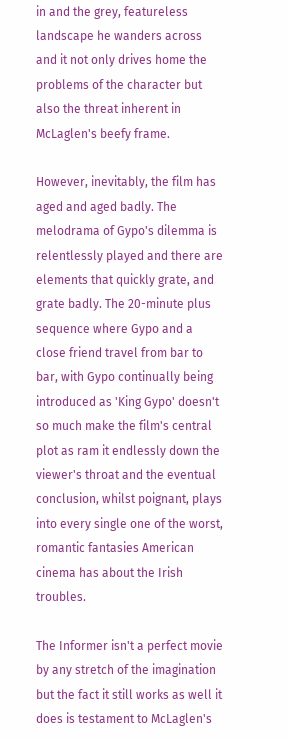in and the grey, featureless landscape he wanders across and it not only drives home the problems of the character but also the threat inherent in McLaglen's beefy frame.

However, inevitably, the film has aged and aged badly. The melodrama of Gypo's dilemma is relentlessly played and there are elements that quickly grate, and grate badly. The 20-minute plus sequence where Gypo and a close friend travel from bar to bar, with Gypo continually being introduced as 'King Gypo' doesn't so much make the film's central plot as ram it endlessly down the viewer's throat and the eventual conclusion, whilst poignant, plays into every single one of the worst, romantic fantasies American cinema has about the Irish troubles.

The Informer isn't a perfect movie by any stretch of the imagination but the fact it still works as well it does is testament to McLaglen's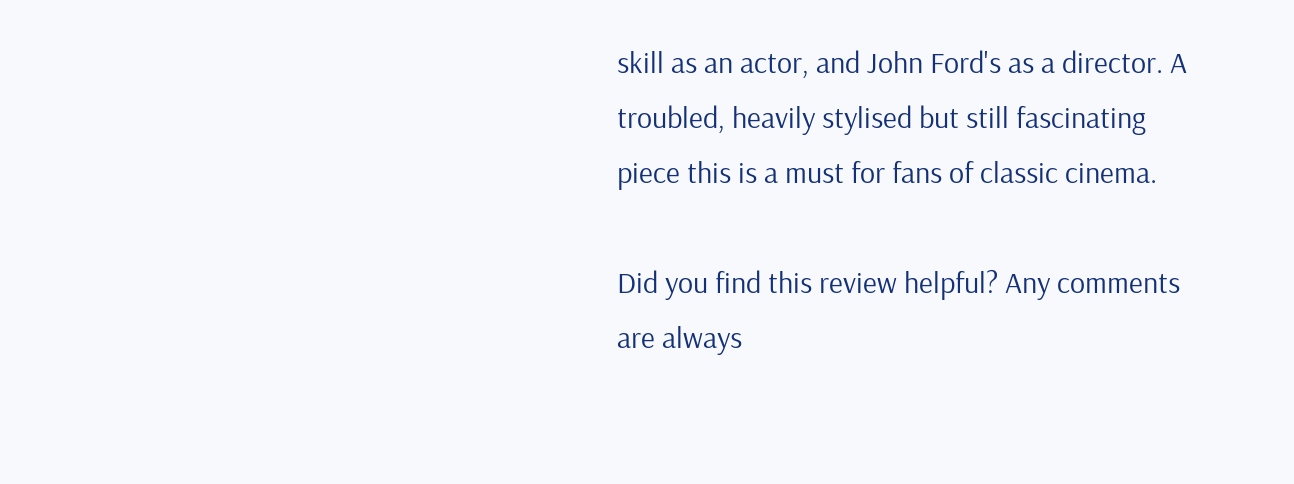skill as an actor, and John Ford's as a director. A troubled, heavily stylised but still fascinating piece this is a must for fans of classic cinema.

Did you find this review helpful? Any comments are always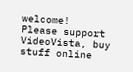welcome!
Please support VideoVista, buy stuff online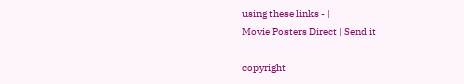using these links - |
Movie Posters Direct | Send it

copyright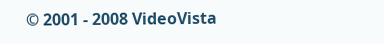© 2001 - 2008 VideoVista